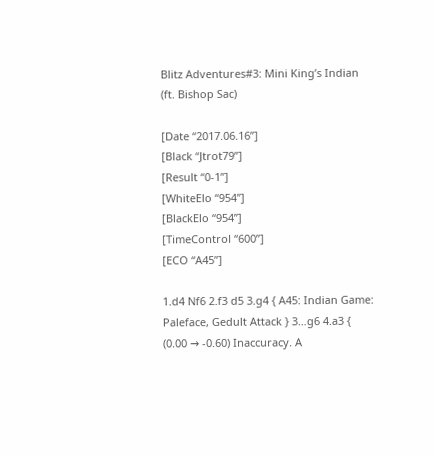Blitz Adventures#3: Mini King’s Indian (ft. Bishop Sac)

[Date “2017.06.16”]
[Black “Jtrot79”]
[Result “0-1”]
[WhiteElo “954”]
[BlackElo “954”]
[TimeControl “600”]
[ECO “A45”]

1.d4 Nf6 2.f3 d5 3.g4 { A45: Indian Game: Paleface, Gedult Attack } 3…g6 4.a3 { (0.00 → -0.60) Inaccuracy. A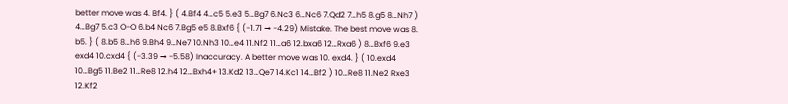better move was 4. Bf4. } ( 4.Bf4 4…c5 5.e3 5…Bg7 6.Nc3 6…Nc6 7.Qd2 7…h5 8.g5 8…Nh7 ) 4…Bg7 5.c3 O-O 6.b4 Nc6 7.Bg5 e5 8.Bxf6 { (-1.71 → -4.29) Mistake. The best move was 8. b5. } ( 8.b5 8…h6 9.Bh4 9…Ne7 10.Nh3 10…e4 11.Nf2 11…a6 12.bxa6 12…Rxa6 ) 8…Bxf6 9.e3 exd4 10.cxd4 { (-3.39 → -5.58) Inaccuracy. A better move was 10. exd4. } ( 10.exd4 10…Bg5 11.Be2 11…Re8 12.h4 12…Bxh4+ 13.Kd2 13…Qe7 14.Kc1 14…Bf2 ) 10…Re8 11.Ne2 Rxe3 12.Kf2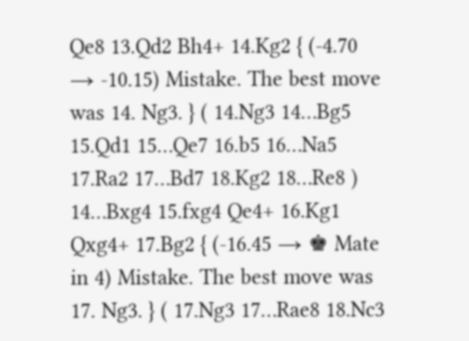Qe8 13.Qd2 Bh4+ 14.Kg2 { (-4.70 → -10.15) Mistake. The best move was 14. Ng3. } ( 14.Ng3 14…Bg5 15.Qd1 15…Qe7 16.b5 16…Na5 17.Ra2 17…Bd7 18.Kg2 18…Re8 ) 14…Bxg4 15.fxg4 Qe4+ 16.Kg1 Qxg4+ 17.Bg2 { (-16.45 → ♚ Mate in 4) Mistake. The best move was 17. Ng3. } ( 17.Ng3 17…Rae8 18.Nc3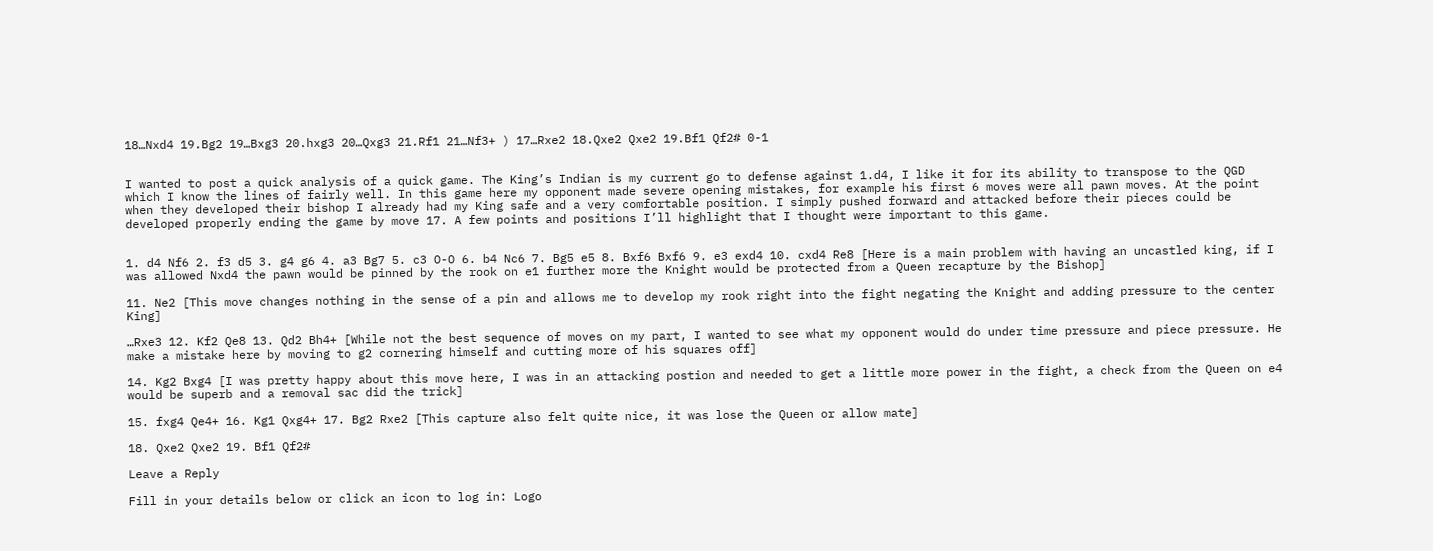18…Nxd4 19.Bg2 19…Bxg3 20.hxg3 20…Qxg3 21.Rf1 21…Nf3+ ) 17…Rxe2 18.Qxe2 Qxe2 19.Bf1 Qf2# 0-1


I wanted to post a quick analysis of a quick game. The King’s Indian is my current go to defense against 1.d4, I like it for its ability to transpose to the QGD which I know the lines of fairly well. In this game here my opponent made severe opening mistakes, for example his first 6 moves were all pawn moves. At the point when they developed their bishop I already had my King safe and a very comfortable position. I simply pushed forward and attacked before their pieces could be developed properly ending the game by move 17. A few points and positions I’ll highlight that I thought were important to this game.


1. d4 Nf6 2. f3 d5 3. g4 g6 4. a3 Bg7 5. c3 O-O 6. b4 Nc6 7. Bg5 e5 8. Bxf6 Bxf6 9. e3 exd4 10. cxd4 Re8 [Here is a main problem with having an uncastled king, if I was allowed Nxd4 the pawn would be pinned by the rook on e1 further more the Knight would be protected from a Queen recapture by the Bishop]

11. Ne2 [This move changes nothing in the sense of a pin and allows me to develop my rook right into the fight negating the Knight and adding pressure to the center King]

…Rxe3 12. Kf2 Qe8 13. Qd2 Bh4+ [While not the best sequence of moves on my part, I wanted to see what my opponent would do under time pressure and piece pressure. He make a mistake here by moving to g2 cornering himself and cutting more of his squares off]

14. Kg2 Bxg4 [I was pretty happy about this move here, I was in an attacking postion and needed to get a little more power in the fight, a check from the Queen on e4 would be superb and a removal sac did the trick]

15. fxg4 Qe4+ 16. Kg1 Qxg4+ 17. Bg2 Rxe2 [This capture also felt quite nice, it was lose the Queen or allow mate]

18. Qxe2 Qxe2 19. Bf1 Qf2#

Leave a Reply

Fill in your details below or click an icon to log in: Logo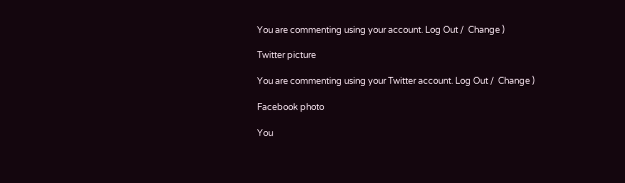You are commenting using your account. Log Out /  Change )

Twitter picture

You are commenting using your Twitter account. Log Out /  Change )

Facebook photo

You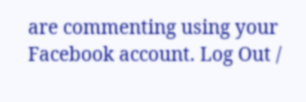are commenting using your Facebook account. Log Out /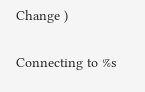Change )

Connecting to %s